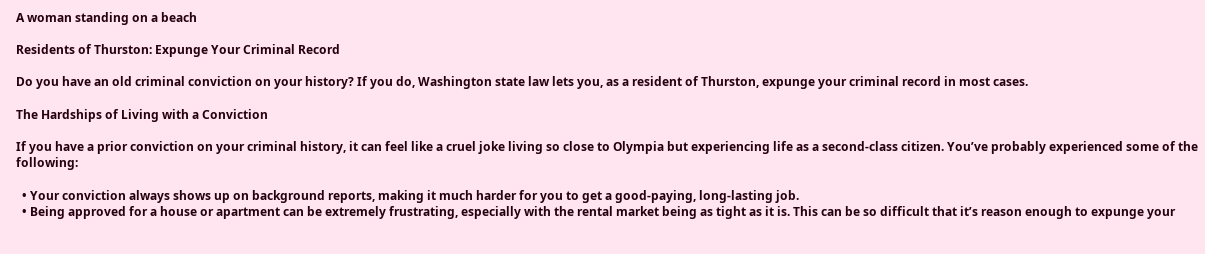A woman standing on a beach

Residents of Thurston: Expunge Your Criminal Record

Do you have an old criminal conviction on your history? If you do, Washington state law lets you, as a resident of Thurston, expunge your criminal record in most cases.

The Hardships of Living with a Conviction

If you have a prior conviction on your criminal history, it can feel like a cruel joke living so close to Olympia but experiencing life as a second-class citizen. You’ve probably experienced some of the following:

  • Your conviction always shows up on background reports, making it much harder for you to get a good-paying, long-lasting job.
  • Being approved for a house or apartment can be extremely frustrating, especially with the rental market being as tight as it is. This can be so difficult that it’s reason enough to expunge your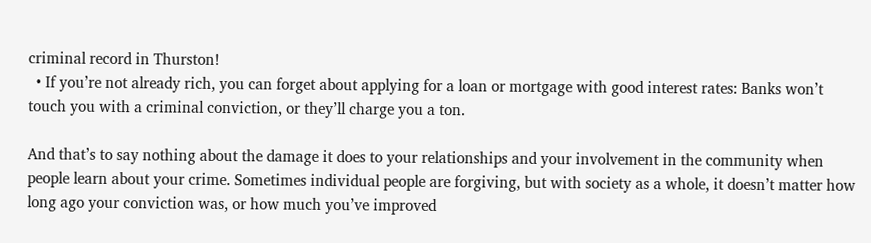criminal record in Thurston!
  • If you’re not already rich, you can forget about applying for a loan or mortgage with good interest rates: Banks won’t touch you with a criminal conviction, or they’ll charge you a ton.

And that’s to say nothing about the damage it does to your relationships and your involvement in the community when people learn about your crime. Sometimes individual people are forgiving, but with society as a whole, it doesn’t matter how long ago your conviction was, or how much you’ve improved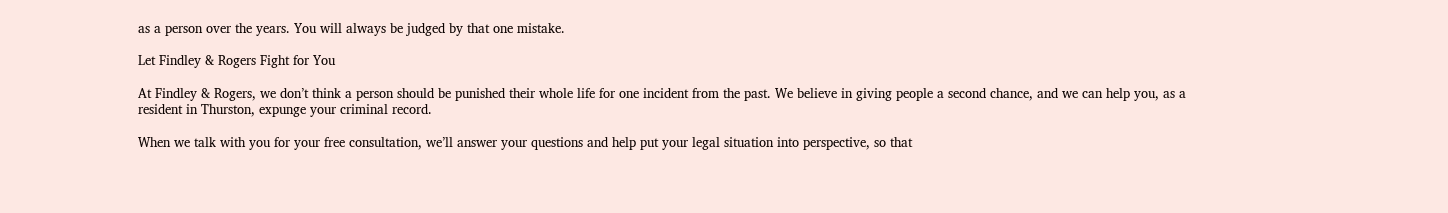as a person over the years. You will always be judged by that one mistake.

Let Findley & Rogers Fight for You

At Findley & Rogers, we don’t think a person should be punished their whole life for one incident from the past. We believe in giving people a second chance, and we can help you, as a resident in Thurston, expunge your criminal record.

When we talk with you for your free consultation, we’ll answer your questions and help put your legal situation into perspective, so that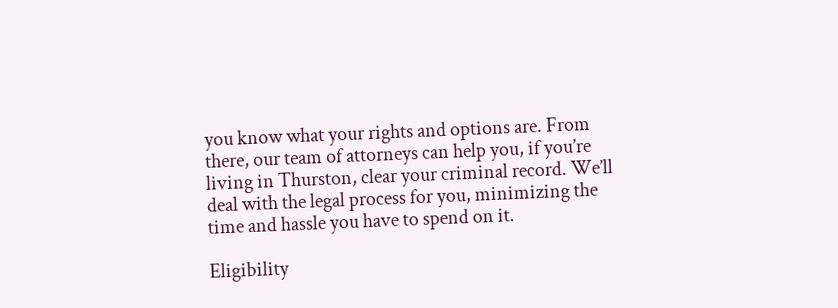you know what your rights and options are. From there, our team of attorneys can help you, if you’re living in Thurston, clear your criminal record. We’ll deal with the legal process for you, minimizing the time and hassle you have to spend on it.

Eligibility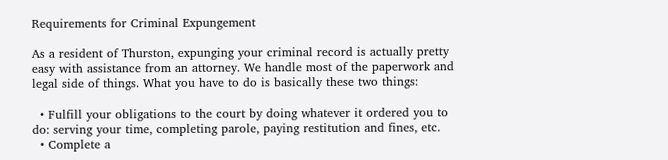Requirements for Criminal Expungement

As a resident of Thurston, expunging your criminal record is actually pretty easy with assistance from an attorney. We handle most of the paperwork and legal side of things. What you have to do is basically these two things:

  • Fulfill your obligations to the court by doing whatever it ordered you to do: serving your time, completing parole, paying restitution and fines, etc.
  • Complete a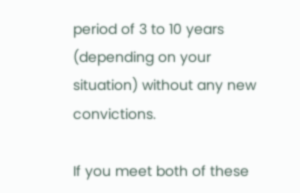period of 3 to 10 years (depending on your situation) without any new convictions.

If you meet both of these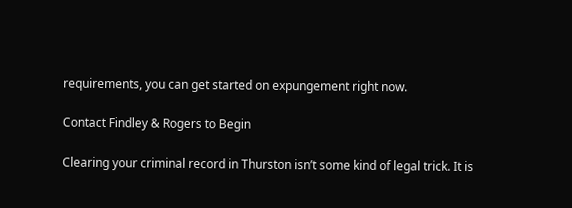requirements, you can get started on expungement right now.

Contact Findley & Rogers to Begin

Clearing your criminal record in Thurston isn’t some kind of legal trick. It is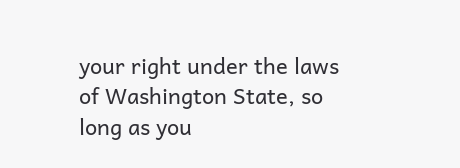your right under the laws of Washington State, so long as you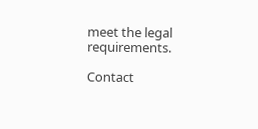meet the legal requirements.

Contact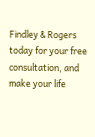Findley & Rogers today for your free consultation, and make your life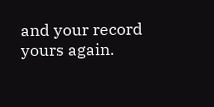and your record yours again.